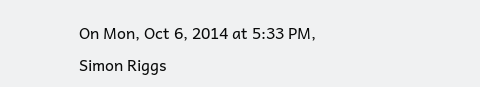On Mon, Oct 6, 2014 at 5:33 PM, Simon Riggs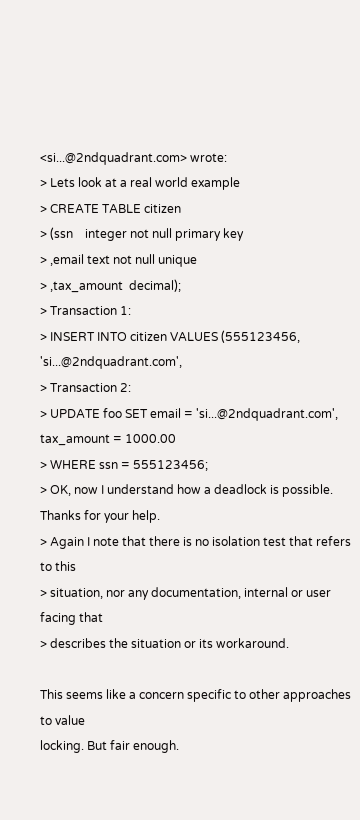<si...@2ndquadrant.com> wrote:
> Lets look at a real world example
> CREATE TABLE citizen
> (ssn    integer not null primary key
> ,email text not null unique
> ,tax_amount  decimal);
> Transaction 1:
> INSERT INTO citizen VALUES (555123456, 'si...@2ndquadrant.com',
> Transaction 2:
> UPDATE foo SET email = 'si...@2ndquadrant.com', tax_amount = 1000.00
> WHERE ssn = 555123456;
> OK, now I understand how a deadlock is possible. Thanks for your help.
> Again I note that there is no isolation test that refers to this
> situation, nor any documentation, internal or user facing that
> describes the situation or its workaround.

This seems like a concern specific to other approaches to value
locking. But fair enough.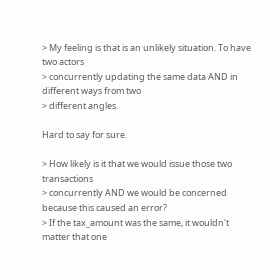> My feeling is that is an unlikely situation. To have two actors
> concurrently updating the same data AND in different ways from two
> different angles.

Hard to say for sure.

> How likely is it that we would issue those two transactions
> concurrently AND we would be concerned because this caused an error?
> If the tax_amount was the same, it wouldn't matter that one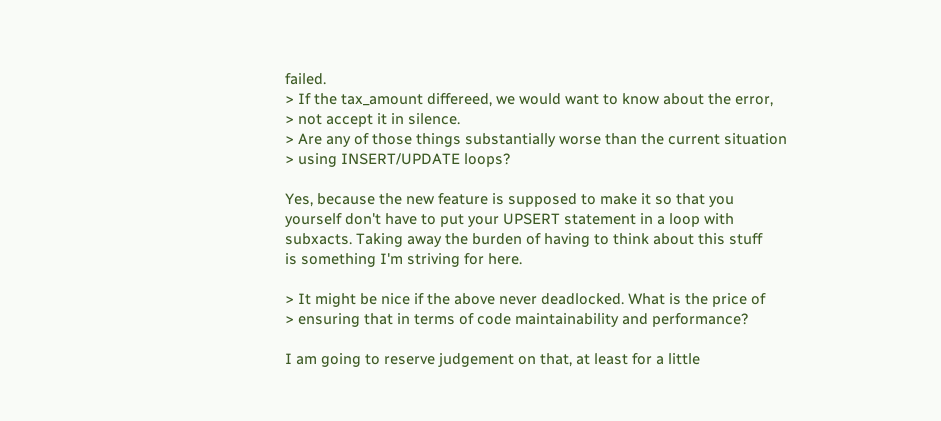failed.
> If the tax_amount differeed, we would want to know about the error,
> not accept it in silence.
> Are any of those things substantially worse than the current situation
> using INSERT/UPDATE loops?

Yes, because the new feature is supposed to make it so that you
yourself don't have to put your UPSERT statement in a loop with
subxacts. Taking away the burden of having to think about this stuff
is something I'm striving for here.

> It might be nice if the above never deadlocked. What is the price of
> ensuring that in terms of code maintainability and performance?

I am going to reserve judgement on that, at least for a little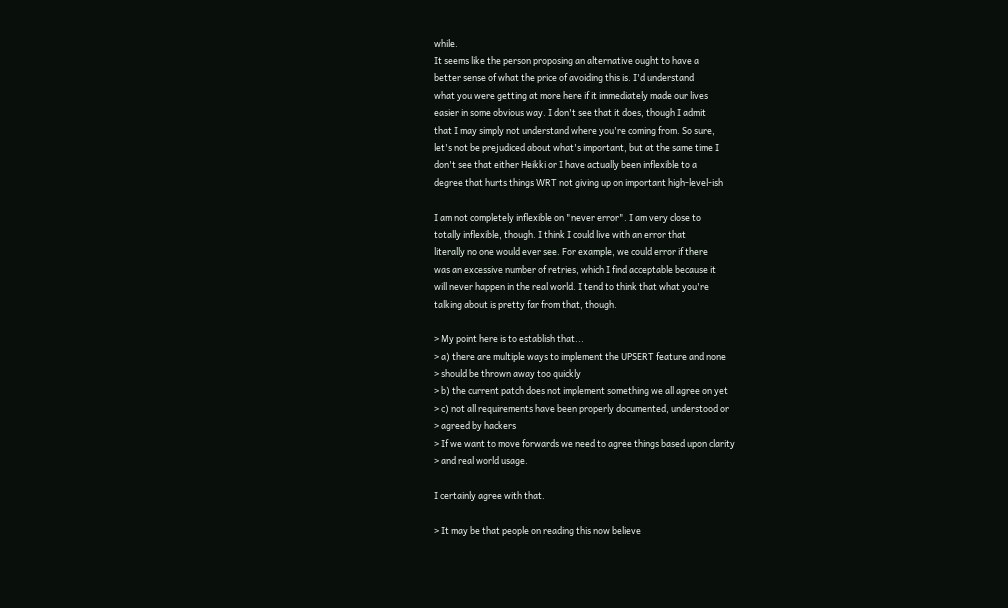while.
It seems like the person proposing an alternative ought to have a
better sense of what the price of avoiding this is. I'd understand
what you were getting at more here if it immediately made our lives
easier in some obvious way. I don't see that it does, though I admit
that I may simply not understand where you're coming from. So sure,
let's not be prejudiced about what's important, but at the same time I
don't see that either Heikki or I have actually been inflexible to a
degree that hurts things WRT not giving up on important high-level-ish

I am not completely inflexible on "never error". I am very close to
totally inflexible, though. I think I could live with an error that
literally no one would ever see. For example, we could error if there
was an excessive number of retries, which I find acceptable because it
will never happen in the real world. I tend to think that what you're
talking about is pretty far from that, though.

> My point here is to establish that...
> a) there are multiple ways to implement the UPSERT feature and none
> should be thrown away too quickly
> b) the current patch does not implement something we all agree on yet
> c) not all requirements have been properly documented, understood or
> agreed by hackers
> If we want to move forwards we need to agree things based upon clarity
> and real world usage.

I certainly agree with that.

> It may be that people on reading this now believe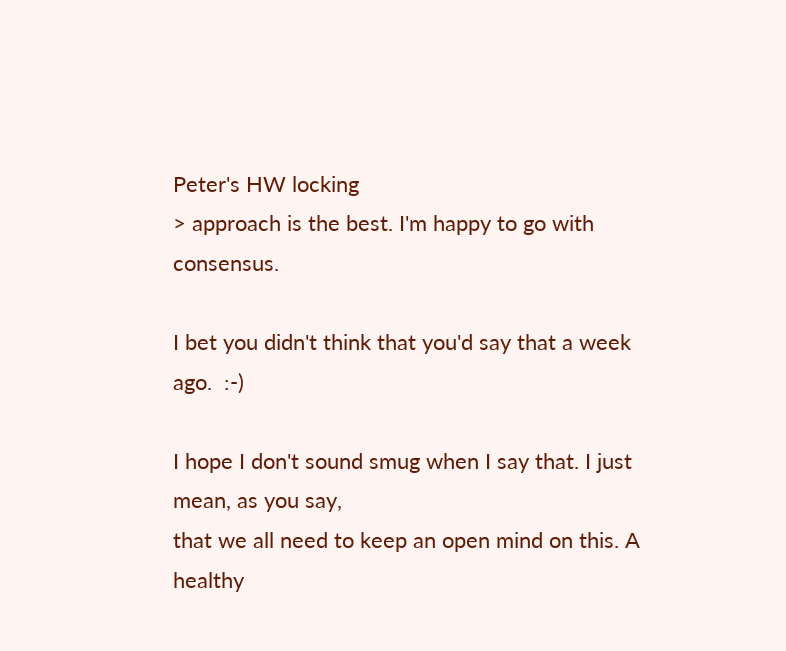Peter's HW locking
> approach is the best. I'm happy to go with consensus.

I bet you didn't think that you'd say that a week ago.  :-)

I hope I don't sound smug when I say that. I just mean, as you say,
that we all need to keep an open mind on this. A healthy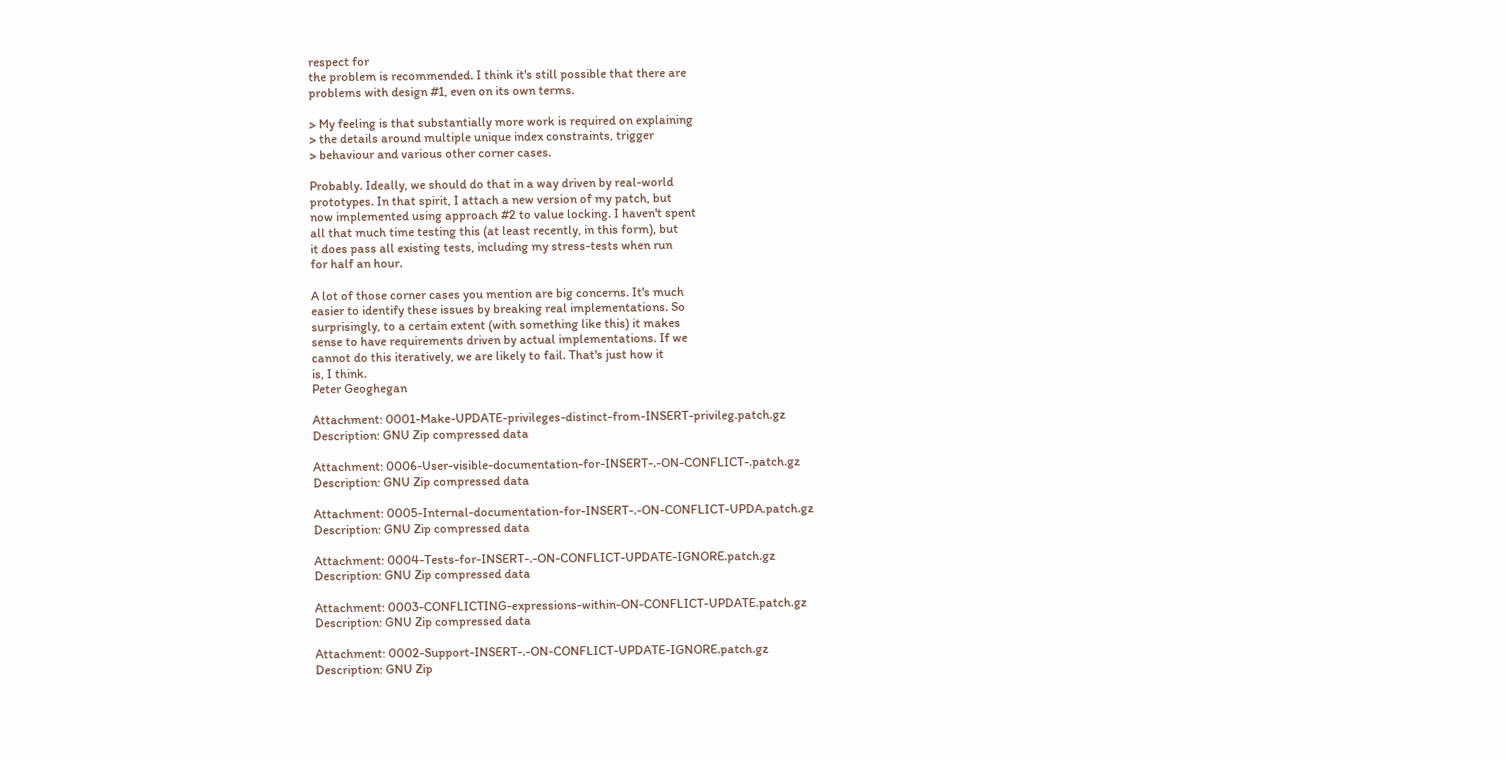respect for
the problem is recommended. I think it's still possible that there are
problems with design #1, even on its own terms.

> My feeling is that substantially more work is required on explaining
> the details around multiple unique index constraints, trigger
> behaviour and various other corner cases.

Probably. Ideally, we should do that in a way driven by real-world
prototypes. In that spirit, I attach a new version of my patch, but
now implemented using approach #2 to value locking. I haven't spent
all that much time testing this (at least recently, in this form), but
it does pass all existing tests, including my stress-tests when run
for half an hour.

A lot of those corner cases you mention are big concerns. It's much
easier to identify these issues by breaking real implementations. So
surprisingly, to a certain extent (with something like this) it makes
sense to have requirements driven by actual implementations. If we
cannot do this iteratively, we are likely to fail. That's just how it
is, I think.
Peter Geoghegan

Attachment: 0001-Make-UPDATE-privileges-distinct-from-INSERT-privileg.patch.gz
Description: GNU Zip compressed data

Attachment: 0006-User-visible-documentation-for-INSERT-.-ON-CONFLICT-.patch.gz
Description: GNU Zip compressed data

Attachment: 0005-Internal-documentation-for-INSERT-.-ON-CONFLICT-UPDA.patch.gz
Description: GNU Zip compressed data

Attachment: 0004-Tests-for-INSERT-.-ON-CONFLICT-UPDATE-IGNORE.patch.gz
Description: GNU Zip compressed data

Attachment: 0003-CONFLICTING-expressions-within-ON-CONFLICT-UPDATE.patch.gz
Description: GNU Zip compressed data

Attachment: 0002-Support-INSERT-.-ON-CONFLICT-UPDATE-IGNORE.patch.gz
Description: GNU Zip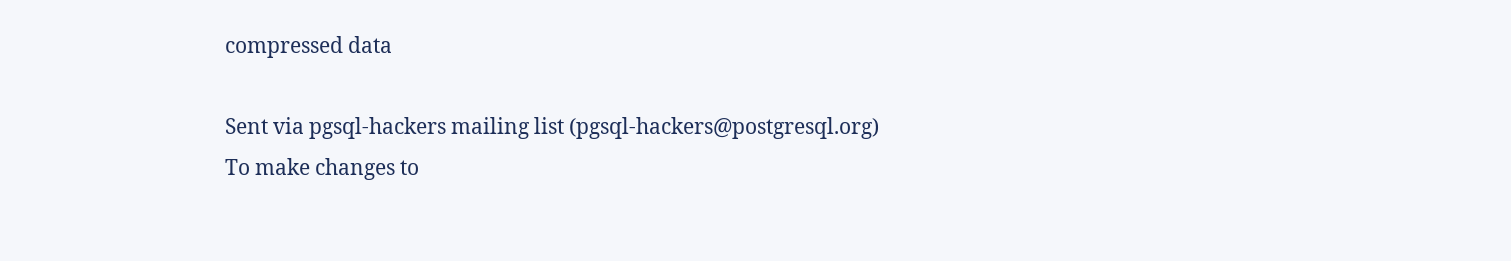compressed data

Sent via pgsql-hackers mailing list (pgsql-hackers@postgresql.org)
To make changes to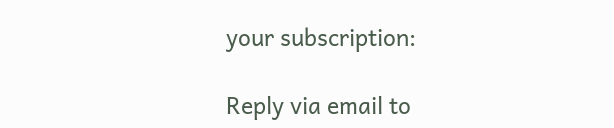your subscription:

Reply via email to